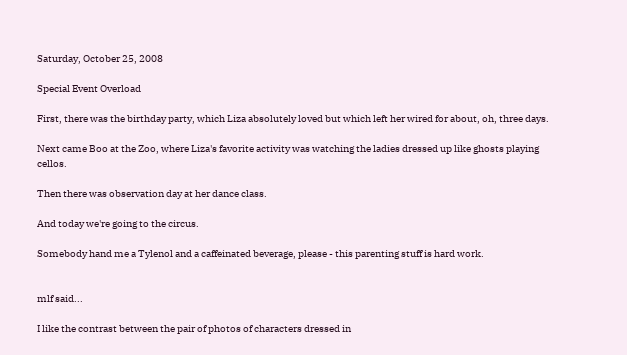Saturday, October 25, 2008

Special Event Overload

First, there was the birthday party, which Liza absolutely loved but which left her wired for about, oh, three days.

Next came Boo at the Zoo, where Liza's favorite activity was watching the ladies dressed up like ghosts playing cellos.

Then there was observation day at her dance class.

And today we're going to the circus.

Somebody hand me a Tylenol and a caffeinated beverage, please - this parenting stuff is hard work.


mlf said...

I like the contrast between the pair of photos of characters dressed in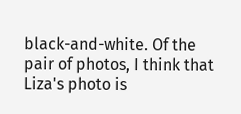black-and-white. Of the pair of photos, I think that Liza's photo is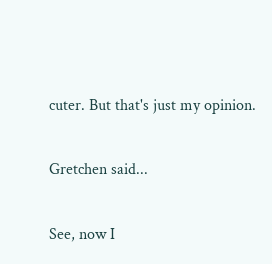cuter. But that's just my opinion.

Gretchen said...

See, now I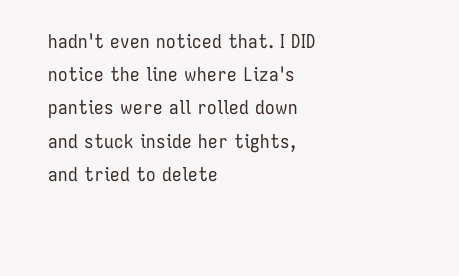hadn't even noticed that. I DID notice the line where Liza's panties were all rolled down and stuck inside her tights, and tried to delete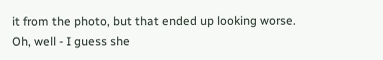it from the photo, but that ended up looking worse. Oh, well - I guess she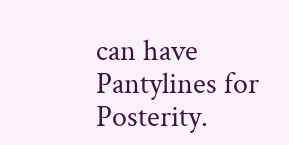can have Pantylines for Posterity.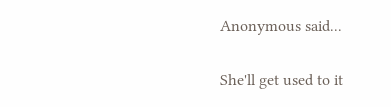Anonymous said...

She'll get used to it